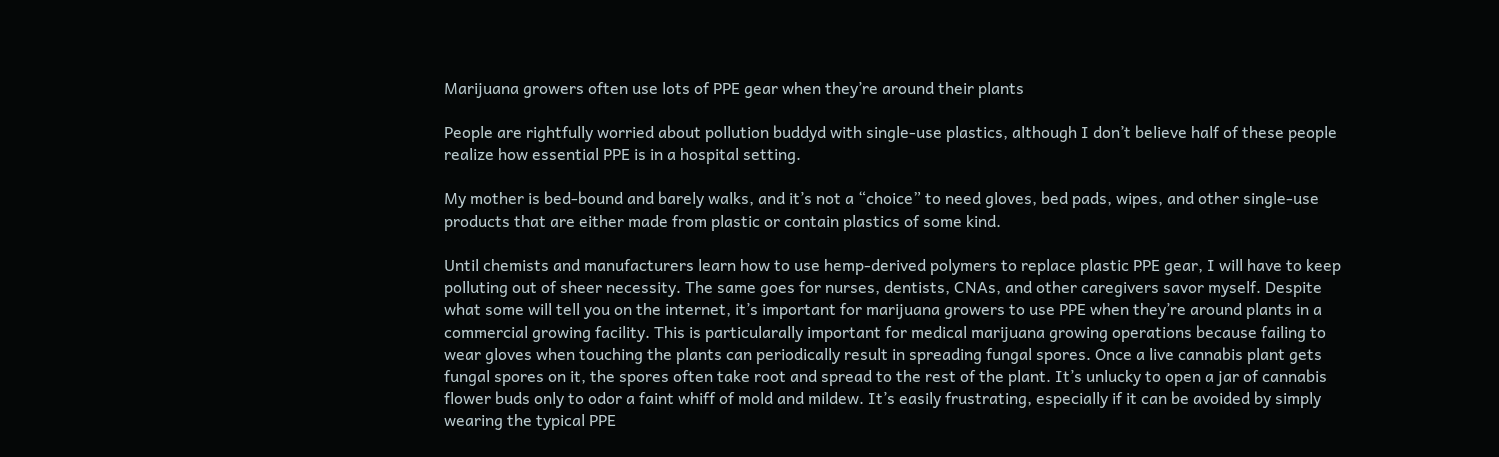Marijuana growers often use lots of PPE gear when they’re around their plants

People are rightfully worried about pollution buddyd with single-use plastics, although I don’t believe half of these people realize how essential PPE is in a hospital setting.

My mother is bed-bound and barely walks, and it’s not a “choice” to need gloves, bed pads, wipes, and other single-use products that are either made from plastic or contain plastics of some kind.

Until chemists and manufacturers learn how to use hemp-derived polymers to replace plastic PPE gear, I will have to keep polluting out of sheer necessity. The same goes for nurses, dentists, CNAs, and other caregivers savor myself. Despite what some will tell you on the internet, it’s important for marijuana growers to use PPE when they’re around plants in a commercial growing facility. This is particularally important for medical marijuana growing operations because failing to wear gloves when touching the plants can periodically result in spreading fungal spores. Once a live cannabis plant gets fungal spores on it, the spores often take root and spread to the rest of the plant. It’s unlucky to open a jar of cannabis flower buds only to odor a faint whiff of mold and mildew. It’s easily frustrating, especially if it can be avoided by simply wearing the typical PPE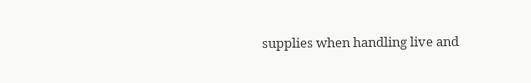supplies when handling live and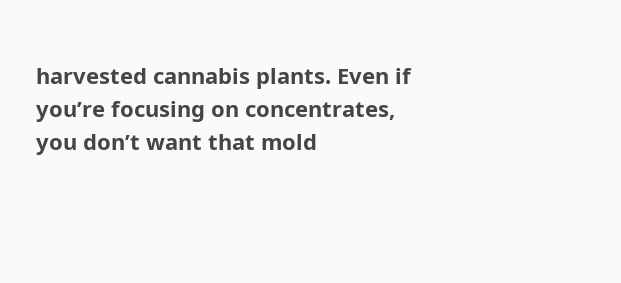harvested cannabis plants. Even if you’re focusing on concentrates, you don’t want that mold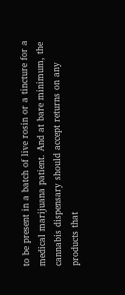to be present in a batch of live rosin or a tincture for a medical marijuana patient. And at bare minimum, the cannabis dispensary should accept returns on any products that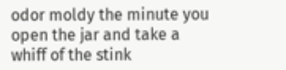odor moldy the minute you open the jar and take a whiff of the stink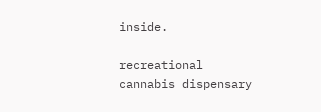inside.

recreational cannabis dispensary